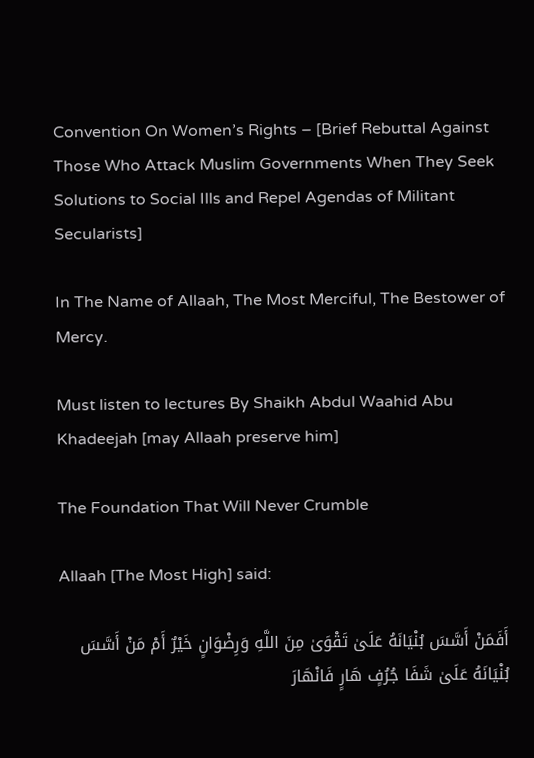Convention On Women’s Rights – [Brief Rebuttal Against Those Who Attack Muslim Governments When They Seek Solutions to Social Ills and Repel Agendas of Militant Secularists]

In The Name of Allaah, The Most Merciful, The Bestower of Mercy.

Must listen to lectures By Shaikh Abdul Waahid Abu Khadeejah [may Allaah preserve him]

The Foundation That Will Never Crumble

Allaah [The Most High] said:

أَفَمَنْ أَسَّسَ بُنْيَانَهُ عَلَىٰ تَقْوَىٰ مِنَ اللَّهِ وَرِضْوَانٍ خَيْرٌ أَمْ مَنْ أَسَّسَ بُنْيَانَهُ عَلَىٰ شَفَا جُرُفٍ هَارٍ فَانْهَارَ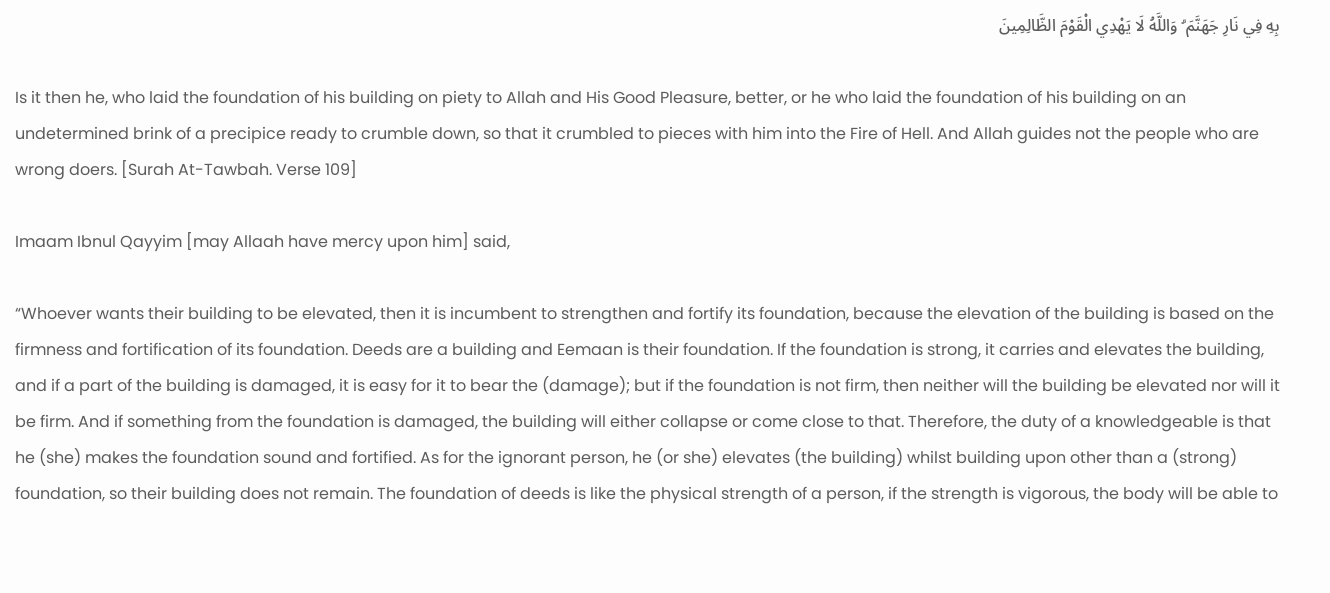بِهِ فِي نَارِ جَهَنَّمَ ۗ وَاللَّهُ لَا يَهْدِي الْقَوْمَ الظَّالِمِينَ

Is it then he, who laid the foundation of his building on piety to Allah and His Good Pleasure, better, or he who laid the foundation of his building on an undetermined brink of a precipice ready to crumble down, so that it crumbled to pieces with him into the Fire of Hell. And Allah guides not the people who are wrong doers. [Surah At-Tawbah. Verse 109]

Imaam Ibnul Qayyim [may Allaah have mercy upon him] said,

“Whoever wants their building to be elevated, then it is incumbent to strengthen and fortify its foundation, because the elevation of the building is based on the firmness and fortification of its foundation. Deeds are a building and Eemaan is their foundation. If the foundation is strong, it carries and elevates the building, and if a part of the building is damaged, it is easy for it to bear the (damage); but if the foundation is not firm, then neither will the building be elevated nor will it be firm. And if something from the foundation is damaged, the building will either collapse or come close to that. Therefore, the duty of a knowledgeable is that he (she) makes the foundation sound and fortified. As for the ignorant person, he (or she) elevates (the building) whilst building upon other than a (strong) foundation, so their building does not remain. The foundation of deeds is like the physical strength of a person, if the strength is vigorous, the body will be able to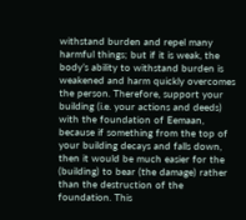withstand burden and repel many harmful things; but if it is weak, the body’s ability to withstand burden is weakened and harm quickly overcomes the person. Therefore, support your building (i.e. your actions and deeds) with the foundation of Eemaan, because if something from the top of your building decays and falls down, then it would be much easier for the (building) to bear (the damage) rather than the destruction of the foundation. This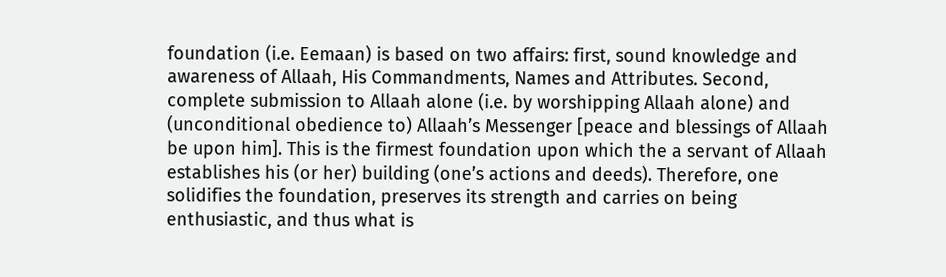foundation (i.e. Eemaan) is based on two affairs: first, sound knowledge and awareness of Allaah, His Commandments, Names and Attributes. Second, complete submission to Allaah alone (i.e. by worshipping Allaah alone) and (unconditional obedience to) Allaah’s Messenger [peace and blessings of Allaah be upon him]. This is the firmest foundation upon which the a servant of Allaah establishes his (or her) building (one’s actions and deeds). Therefore, one solidifies the foundation, preserves its strength and carries on being enthusiastic, and thus what is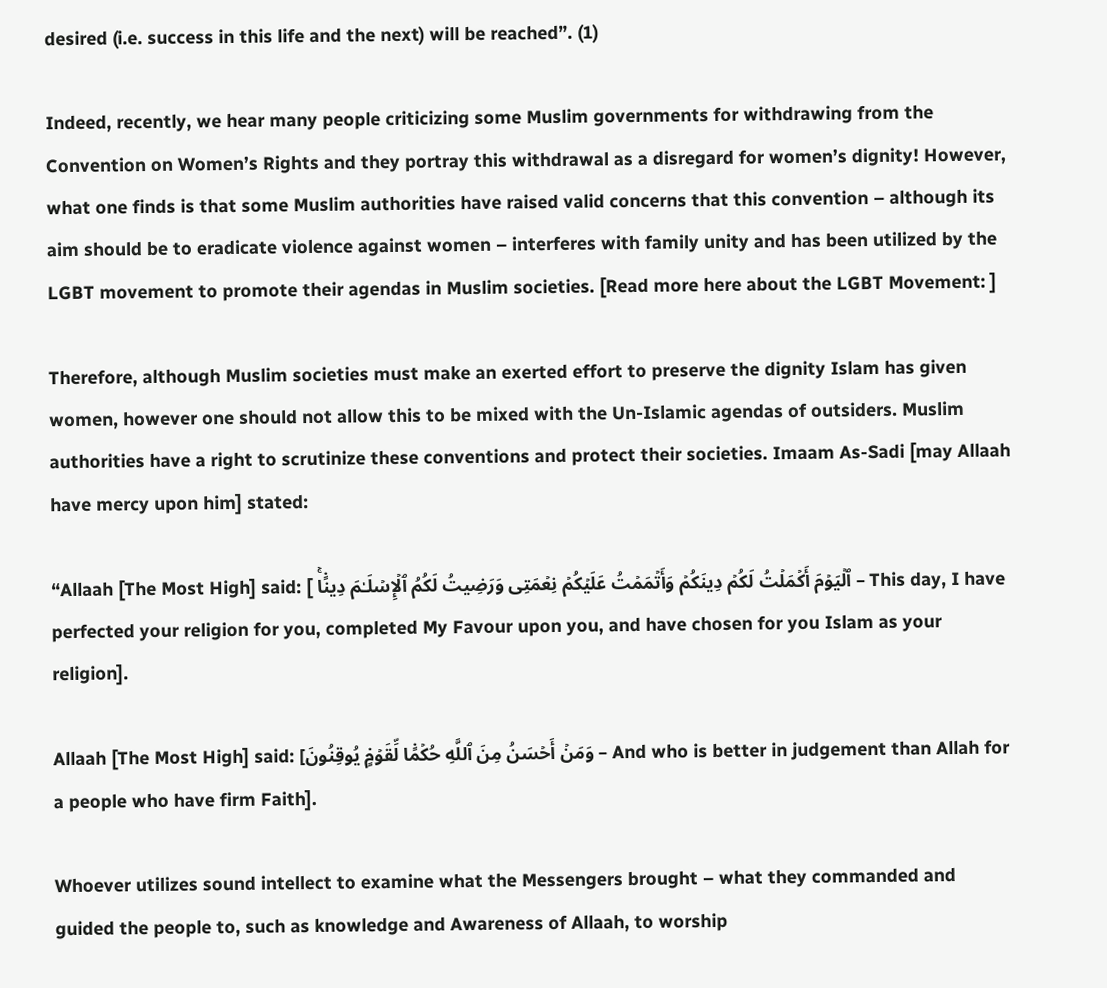desired (i.e. success in this life and the next) will be reached”. (1)

Indeed, recently, we hear many people criticizing some Muslim governments for withdrawing from the Convention on Women’s Rights and they portray this withdrawal as a disregard for women’s dignity! However, what one finds is that some Muslim authorities have raised valid concerns that this convention – although its aim should be to eradicate violence against women – interferes with family unity and has been utilized by the LGBT movement to promote their agendas in Muslim societies. [Read more here about the LGBT Movement: ]

Therefore, although Muslim societies must make an exerted effort to preserve the dignity Islam has given women, however one should not allow this to be mixed with the Un-Islamic agendas of outsiders. Muslim authorities have a right to scrutinize these conventions and protect their societies. Imaam As-Sadi [may Allaah have mercy upon him] stated:

“Allaah [The Most High] said: [ ٱلۡيَوۡمَ أَكۡمَلۡتُ لَكُمۡ دِينَكُمۡ وَأَتۡمَمۡتُ عَلَيۡكُمۡ نِعۡمَتِى وَرَضِيتُ لَكُمُ ٱلۡإِسۡلَـٰمَ دِينً۬ا‌ۚ – This day, I have perfected your religion for you, completed My Favour upon you, and have chosen for you Islam as your religion].

Allaah [The Most High] said: [وَمَنۡ أَحۡسَنُ مِنَ ٱللَّهِ حُكۡمً۬ا لِّقَوۡمٍ۬ يُوقِنُونَ – And who is better in judgement than Allah for a people who have firm Faith].

Whoever utilizes sound intellect to examine what the Messengers brought – what they commanded and guided the people to, such as knowledge and Awareness of Allaah, to worship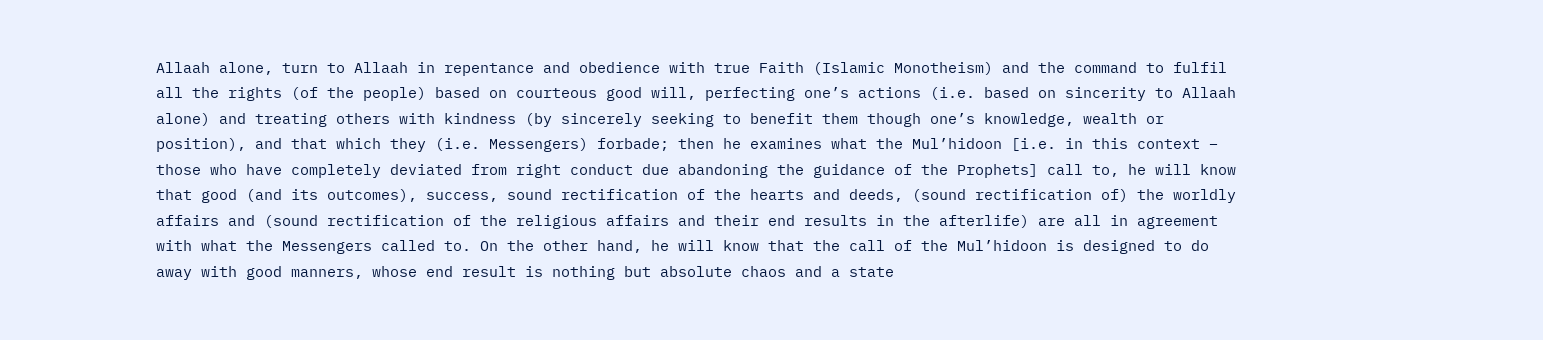Allaah alone, turn to Allaah in repentance and obedience with true Faith (Islamic Monotheism) and the command to fulfil all the rights (of the people) based on courteous good will, perfecting one’s actions (i.e. based on sincerity to Allaah alone) and treating others with kindness (by sincerely seeking to benefit them though one’s knowledge, wealth or position), and that which they (i.e. Messengers) forbade; then he examines what the Mul’hidoon [i.e. in this context – those who have completely deviated from right conduct due abandoning the guidance of the Prophets] call to, he will know that good (and its outcomes), success, sound rectification of the hearts and deeds, (sound rectification of) the worldly affairs and (sound rectification of the religious affairs and their end results in the afterlife) are all in agreement with what the Messengers called to. On the other hand, he will know that the call of the Mul’hidoon is designed to do away with good manners, whose end result is nothing but absolute chaos and a state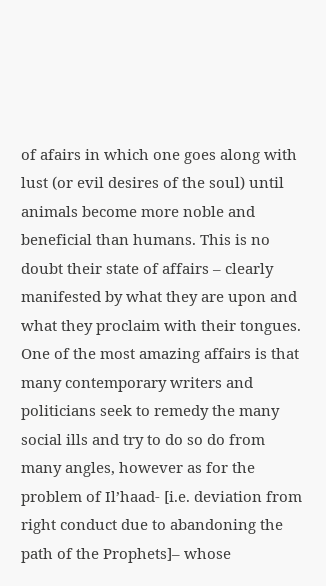of afairs in which one goes along with lust (or evil desires of the soul) until animals become more noble and beneficial than humans. This is no doubt their state of affairs – clearly manifested by what they are upon and what they proclaim with their tongues. One of the most amazing affairs is that many contemporary writers and politicians seek to remedy the many social ills and try to do so do from many angles, however as for the problem of Il’haad- [i.e. deviation from right conduct due to abandoning the path of the Prophets]– whose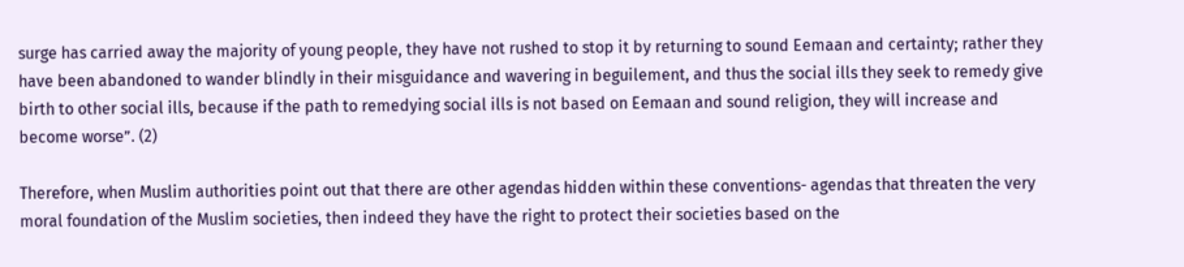surge has carried away the majority of young people, they have not rushed to stop it by returning to sound Eemaan and certainty; rather they have been abandoned to wander blindly in their misguidance and wavering in beguilement, and thus the social ills they seek to remedy give birth to other social ills, because if the path to remedying social ills is not based on Eemaan and sound religion, they will increase and become worse”. (2)

Therefore, when Muslim authorities point out that there are other agendas hidden within these conventions- agendas that threaten the very moral foundation of the Muslim societies, then indeed they have the right to protect their societies based on the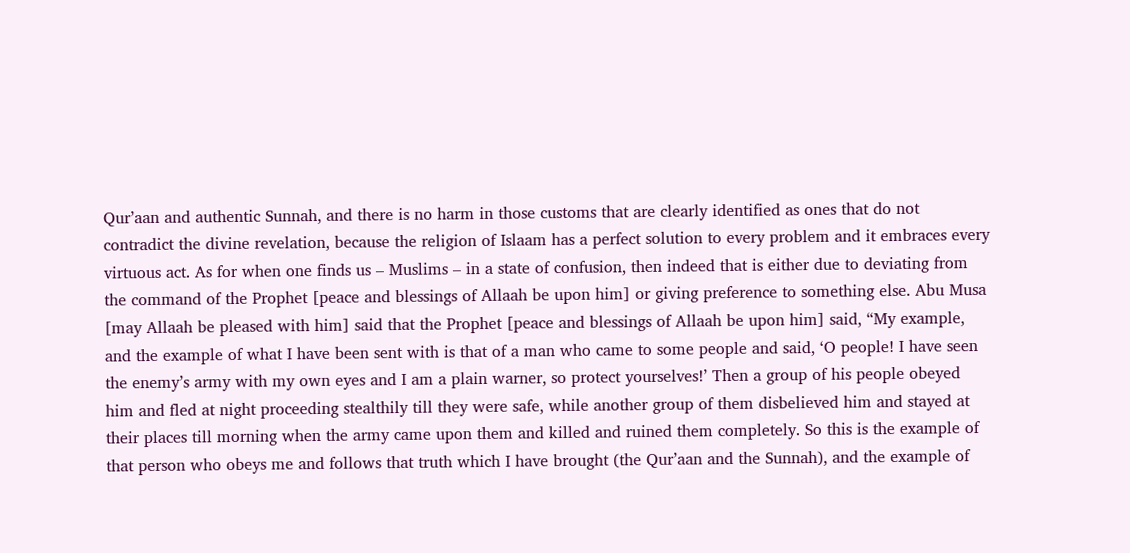Qur’aan and authentic Sunnah, and there is no harm in those customs that are clearly identified as ones that do not contradict the divine revelation, because the religion of Islaam has a perfect solution to every problem and it embraces every virtuous act. As for when one finds us – Muslims – in a state of confusion, then indeed that is either due to deviating from the command of the Prophet [peace and blessings of Allaah be upon him] or giving preference to something else. Abu Musa [may Allaah be pleased with him] said that the Prophet [peace and blessings of Allaah be upon him] said, “My example, and the example of what I have been sent with is that of a man who came to some people and said, ‘O people! I have seen the enemy’s army with my own eyes and I am a plain warner, so protect yourselves!’ Then a group of his people obeyed him and fled at night proceeding stealthily till they were safe, while another group of them disbelieved him and stayed at their places till morning when the army came upon them and killed and ruined them completely. So this is the example of that person who obeys me and follows that truth which I have brought (the Qur’aan and the Sunnah), and the example of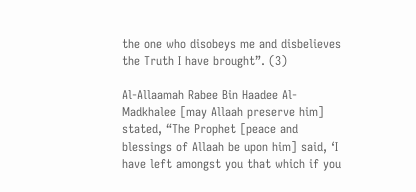the one who disobeys me and disbelieves the Truth I have brought”. (3)

Al-Allaamah Rabee Bin Haadee Al-Madkhalee [may Allaah preserve him] stated, “The Prophet [peace and blessings of Allaah be upon him] said, ‘I have left amongst you that which if you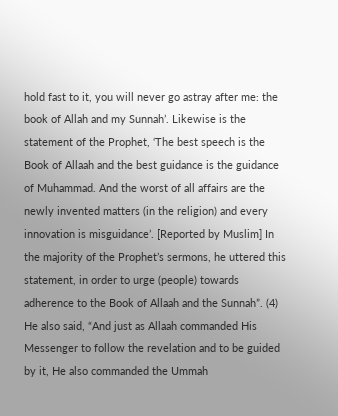hold fast to it, you will never go astray after me: the book of Allah and my Sunnah’. Likewise is the statement of the Prophet, ‘The best speech is the Book of Allaah and the best guidance is the guidance of Muhammad. And the worst of all affairs are the newly invented matters (in the religion) and every innovation is misguidance’. [Reported by Muslim] In the majority of the Prophet’s sermons, he uttered this statement, in order to urge (people) towards adherence to the Book of Allaah and the Sunnah”. (4) He also said, “And just as Allaah commanded His Messenger to follow the revelation and to be guided by it, He also commanded the Ummah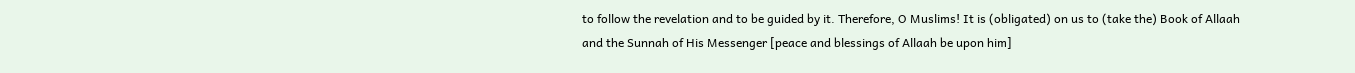to follow the revelation and to be guided by it. Therefore, O Muslims! It is (obligated) on us to (take the) Book of Allaah and the Sunnah of His Messenger [peace and blessings of Allaah be upon him]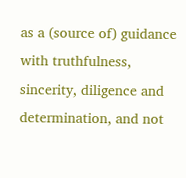as a (source of) guidance with truthfulness, sincerity, diligence and determination, and not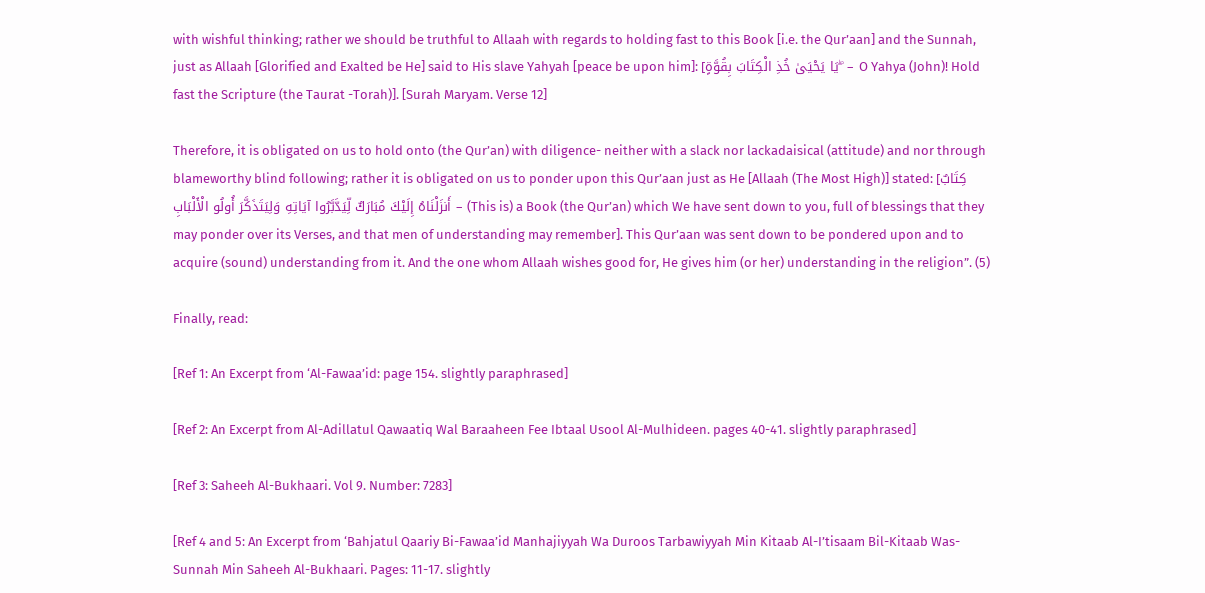with wishful thinking; rather we should be truthful to Allaah with regards to holding fast to this Book [i.e. the Qur’aan] and the Sunnah, just as Allaah [Glorified and Exalted be He] said to His slave Yahyah [peace be upon him]: [يَا يَحْيَىٰ خُذِ الْكِتَابَ بِقُوَّةٍ ۖ – O Yahya (John)! Hold fast the Scripture (the Taurat -Torah)]. [Surah Maryam. Verse 12]

Therefore, it is obligated on us to hold onto (the Qur’an) with diligence- neither with a slack nor lackadaisical (attitude) and nor through blameworthy blind following; rather it is obligated on us to ponder upon this Qur’aan just as He [Allaah (The Most High)] stated: [كِتَابٌ أَنزَلْنَاهُ إِلَيْكَ مُبَارَكٌ لِّيَدَّبَّرُوا آيَاتِهِ وَلِيَتَذَكَّرَ أُولُو الْأَلْبَابِ – (This is) a Book (the Qur’an) which We have sent down to you, full of blessings that they may ponder over its Verses, and that men of understanding may remember]. This Qur’aan was sent down to be pondered upon and to acquire (sound) understanding from it. And the one whom Allaah wishes good for, He gives him (or her) understanding in the religion”. (5)

Finally, read:

[Ref 1: An Excerpt from ‘Al-Fawaa’id: page 154. slightly paraphrased]

[Ref 2: An Excerpt from Al-Adillatul Qawaatiq Wal Baraaheen Fee Ibtaal Usool Al-Mulhideen. pages 40-41. slightly paraphrased]

[Ref 3: Saheeh Al-Bukhaari. Vol 9. Number: 7283]

[Ref 4 and 5: An Excerpt from ‘Bahjatul Qaariy Bi-Fawaa’id Manhajiyyah Wa Duroos Tarbawiyyah Min Kitaab Al-I’tisaam Bil-Kitaab Was-Sunnah Min Saheeh Al-Bukhaari. Pages: 11-17. slightly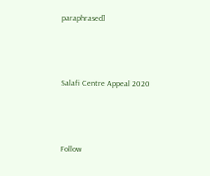paraphrased]



Salafi Centre Appeal 2020



Follow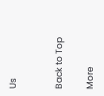Us


Back to Top

More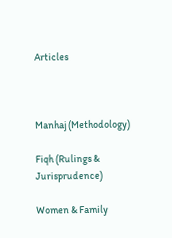Articles



Manhaj (Methodology)

Fiqh (Rulings & Jurisprudence)

Women & Family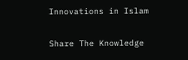Innovations in Islam

Share The Knowledge